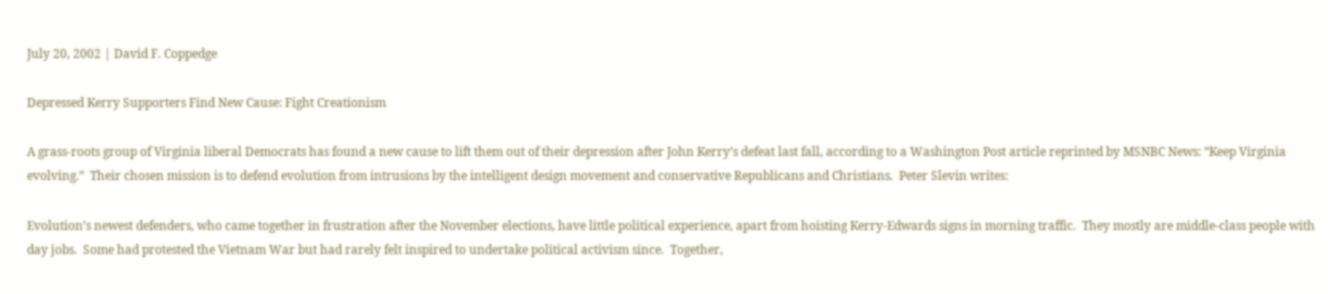July 20, 2002 | David F. Coppedge

Depressed Kerry Supporters Find New Cause: Fight Creationism

A grass-roots group of Virginia liberal Democrats has found a new cause to lift them out of their depression after John Kerry’s defeat last fall, according to a Washington Post article reprinted by MSNBC News: “Keep Virginia evolving.”  Their chosen mission is to defend evolution from intrusions by the intelligent design movement and conservative Republicans and Christians.  Peter Slevin writes:

Evolution’s newest defenders, who came together in frustration after the November elections, have little political experience, apart from hoisting Kerry-Edwards signs in morning traffic.  They mostly are middle-class people with day jobs.  Some had protested the Vietnam War but had rarely felt inspired to undertake political activism since.  Together,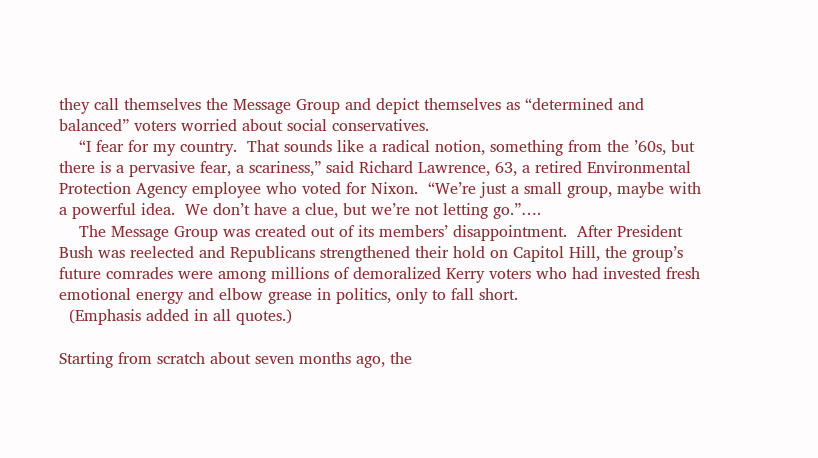they call themselves the Message Group and depict themselves as “determined and balanced” voters worried about social conservatives.
    “I fear for my country.  That sounds like a radical notion, something from the ’60s, but there is a pervasive fear, a scariness,” said Richard Lawrence, 63, a retired Environmental Protection Agency employee who voted for Nixon.  “We’re just a small group, maybe with a powerful idea.  We don’t have a clue, but we’re not letting go.”….
    The Message Group was created out of its members’ disappointment.  After President Bush was reelected and Republicans strengthened their hold on Capitol Hill, the group’s future comrades were among millions of demoralized Kerry voters who had invested fresh emotional energy and elbow grease in politics, only to fall short.
  (Emphasis added in all quotes.)

Starting from scratch about seven months ago, the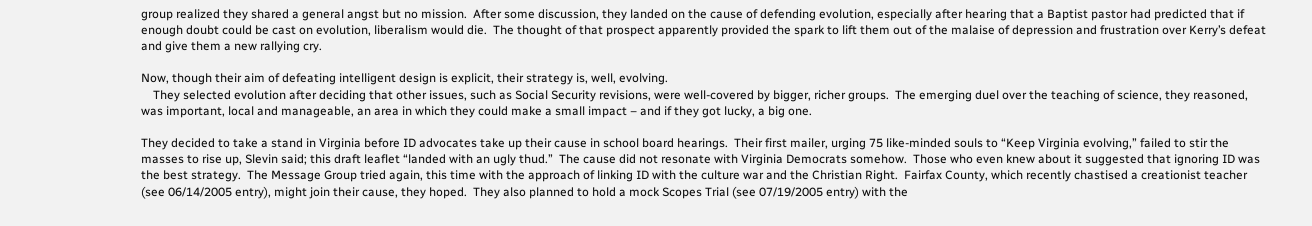group realized they shared a general angst but no mission.  After some discussion, they landed on the cause of defending evolution, especially after hearing that a Baptist pastor had predicted that if enough doubt could be cast on evolution, liberalism would die.  The thought of that prospect apparently provided the spark to lift them out of the malaise of depression and frustration over Kerry’s defeat and give them a new rallying cry.

Now, though their aim of defeating intelligent design is explicit, their strategy is, well, evolving.
    They selected evolution after deciding that other issues, such as Social Security revisions, were well-covered by bigger, richer groups.  The emerging duel over the teaching of science, they reasoned, was important, local and manageable, an area in which they could make a small impact – and if they got lucky, a big one.

They decided to take a stand in Virginia before ID advocates take up their cause in school board hearings.  Their first mailer, urging 75 like-minded souls to “Keep Virginia evolving,” failed to stir the masses to rise up, Slevin said; this draft leaflet “landed with an ugly thud.”  The cause did not resonate with Virginia Democrats somehow.  Those who even knew about it suggested that ignoring ID was the best strategy.  The Message Group tried again, this time with the approach of linking ID with the culture war and the Christian Right.  Fairfax County, which recently chastised a creationist teacher (see 06/14/2005 entry), might join their cause, they hoped.  They also planned to hold a mock Scopes Trial (see 07/19/2005 entry) with the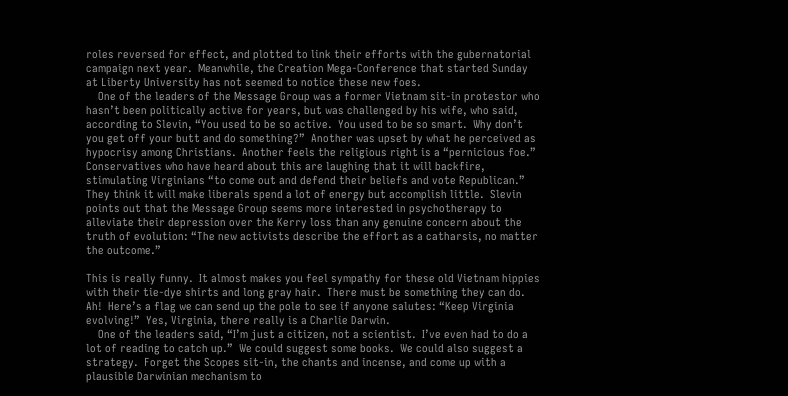roles reversed for effect, and plotted to link their efforts with the gubernatorial campaign next year.  Meanwhile, the Creation Mega-Conference that started Sunday at Liberty University has not seemed to notice these new foes.
    One of the leaders of the Message Group was a former Vietnam sit-in protestor who hasn’t been politically active for years, but was challenged by his wife, who said, according to Slevin, “You used to be so active.  You used to be so smart.  Why don’t you get off your butt and do something?”  Another was upset by what he perceived as hypocrisy among Christians.  Another feels the religious right is a “pernicious foe.”  Conservatives who have heard about this are laughing that it will backfire, stimulating Virginians “to come out and defend their beliefs and vote Republican.”  They think it will make liberals spend a lot of energy but accomplish little.  Slevin points out that the Message Group seems more interested in psychotherapy to alleviate their depression over the Kerry loss than any genuine concern about the truth of evolution: “The new activists describe the effort as a catharsis, no matter the outcome.”

This is really funny.  It almost makes you feel sympathy for these old Vietnam hippies with their tie-dye shirts and long gray hair.  There must be something they can do.  Ah!  Here’s a flag we can send up the pole to see if anyone salutes: “Keep Virginia evolving!”  Yes, Virginia, there really is a Charlie Darwin.
    One of the leaders said, “I’m just a citizen, not a scientist.  I’ve even had to do a lot of reading to catch up.”  We could suggest some books.  We could also suggest a strategy.  Forget the Scopes sit-in, the chants and incense, and come up with a plausible Darwinian mechanism to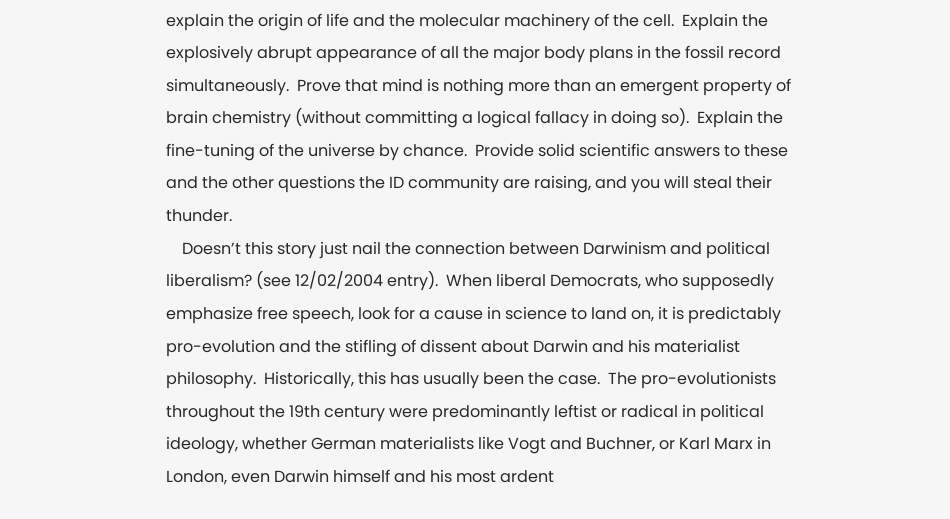explain the origin of life and the molecular machinery of the cell.  Explain the explosively abrupt appearance of all the major body plans in the fossil record simultaneously.  Prove that mind is nothing more than an emergent property of brain chemistry (without committing a logical fallacy in doing so).  Explain the fine-tuning of the universe by chance.  Provide solid scientific answers to these and the other questions the ID community are raising, and you will steal their thunder.
    Doesn’t this story just nail the connection between Darwinism and political liberalism? (see 12/02/2004 entry).  When liberal Democrats, who supposedly emphasize free speech, look for a cause in science to land on, it is predictably pro-evolution and the stifling of dissent about Darwin and his materialist philosophy.  Historically, this has usually been the case.  The pro-evolutionists throughout the 19th century were predominantly leftist or radical in political ideology, whether German materialists like Vogt and Buchner, or Karl Marx in London, even Darwin himself and his most ardent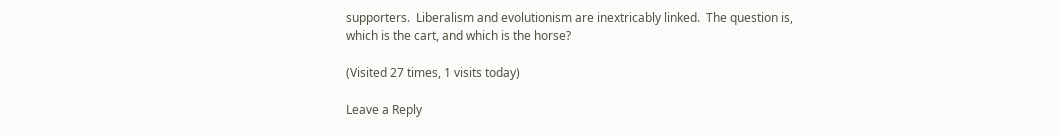supporters.  Liberalism and evolutionism are inextricably linked.  The question is, which is the cart, and which is the horse?

(Visited 27 times, 1 visits today)

Leave a Reply